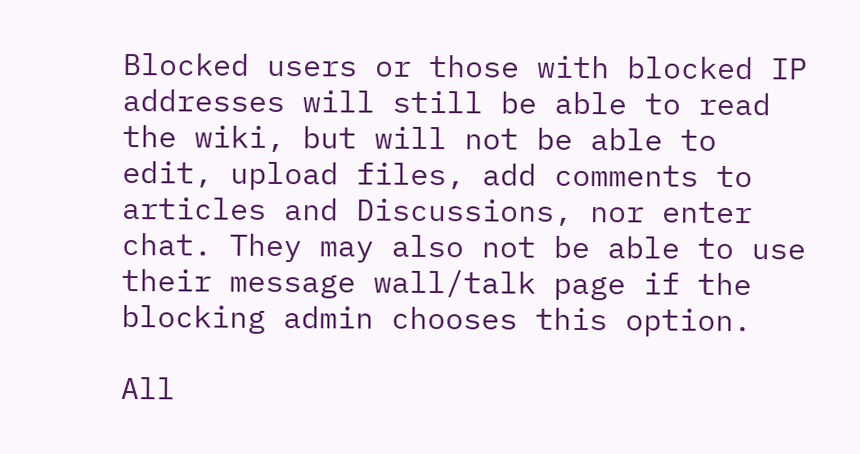Blocked users or those with blocked IP addresses will still be able to read the wiki, but will not be able to edit, upload files, add comments to articles and Discussions, nor enter chat. They may also not be able to use their message wall/talk page if the blocking admin chooses this option.

All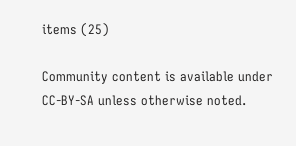items (25)

Community content is available under CC-BY-SA unless otherwise noted.